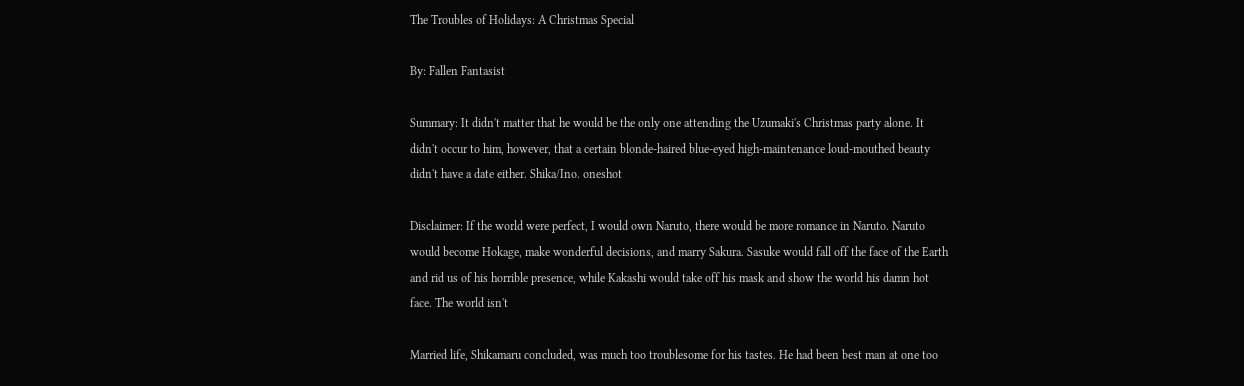The Troubles of Holidays: A Christmas Special

By: Fallen Fantasist

Summary: It didn't matter that he would be the only one attending the Uzumaki's Christmas party alone. It didn't occur to him, however, that a certain blonde-haired blue-eyed high-maintenance loud-mouthed beauty didn't have a date either. Shika/Ino. oneshot

Disclaimer: If the world were perfect, I would own Naruto, there would be more romance in Naruto. Naruto would become Hokage, make wonderful decisions, and marry Sakura. Sasuke would fall off the face of the Earth and rid us of his horrible presence, while Kakashi would take off his mask and show the world his damn hot face. The world isn't

Married life, Shikamaru concluded, was much too troublesome for his tastes. He had been best man at one too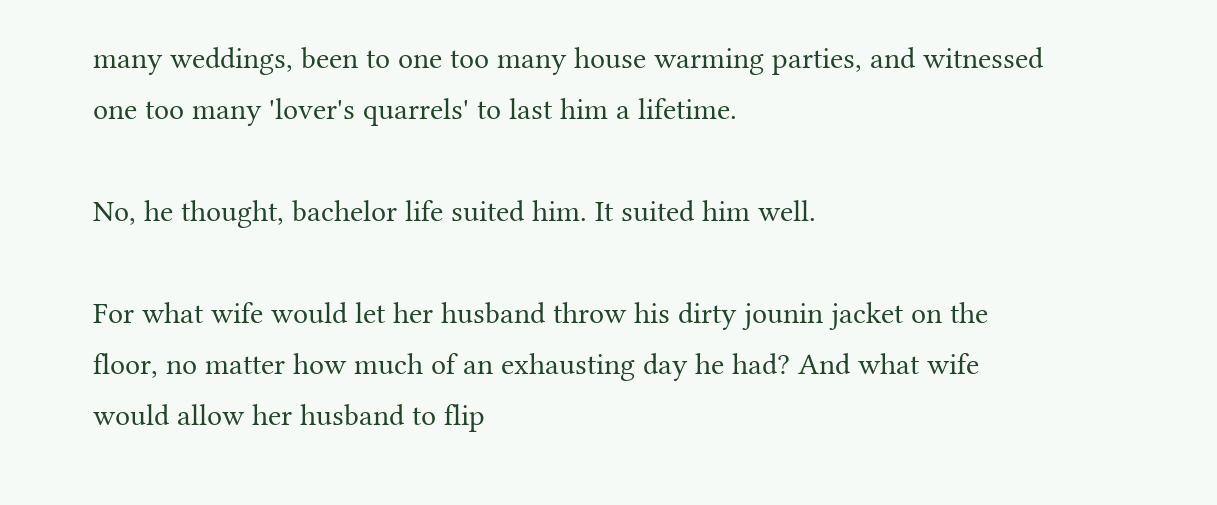many weddings, been to one too many house warming parties, and witnessed one too many 'lover's quarrels' to last him a lifetime.

No, he thought, bachelor life suited him. It suited him well.

For what wife would let her husband throw his dirty jounin jacket on the floor, no matter how much of an exhausting day he had? And what wife would allow her husband to flip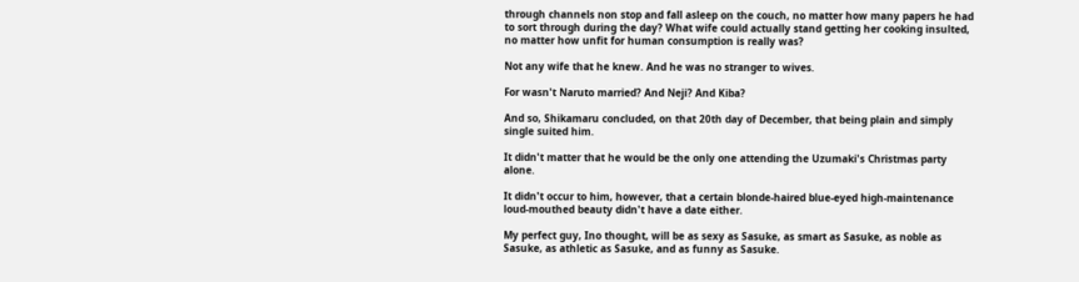through channels non stop and fall asleep on the couch, no matter how many papers he had to sort through during the day? What wife could actually stand getting her cooking insulted, no matter how unfit for human consumption is really was?

Not any wife that he knew. And he was no stranger to wives.

For wasn't Naruto married? And Neji? And Kiba?

And so, Shikamaru concluded, on that 20th day of December, that being plain and simply single suited him.

It didn't matter that he would be the only one attending the Uzumaki's Christmas party alone.

It didn't occur to him, however, that a certain blonde-haired blue-eyed high-maintenance loud-mouthed beauty didn't have a date either.

My perfect guy, Ino thought, will be as sexy as Sasuke, as smart as Sasuke, as noble as Sasuke, as athletic as Sasuke, and as funny as Sasuke.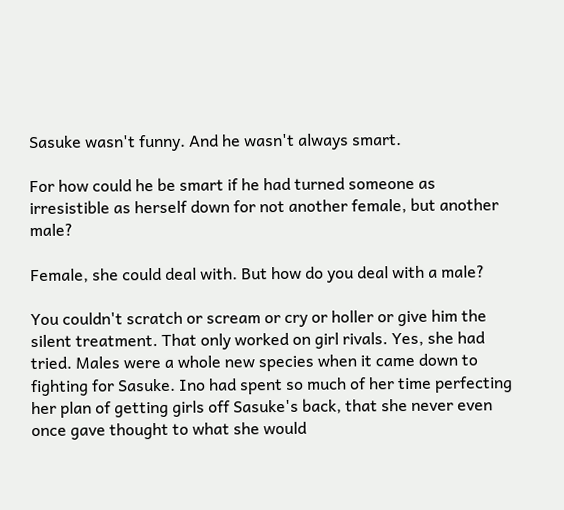Sasuke wasn't funny. And he wasn't always smart.

For how could he be smart if he had turned someone as irresistible as herself down for not another female, but another male?

Female, she could deal with. But how do you deal with a male?

You couldn't scratch or scream or cry or holler or give him the silent treatment. That only worked on girl rivals. Yes, she had tried. Males were a whole new species when it came down to fighting for Sasuke. Ino had spent so much of her time perfecting her plan of getting girls off Sasuke's back, that she never even once gave thought to what she would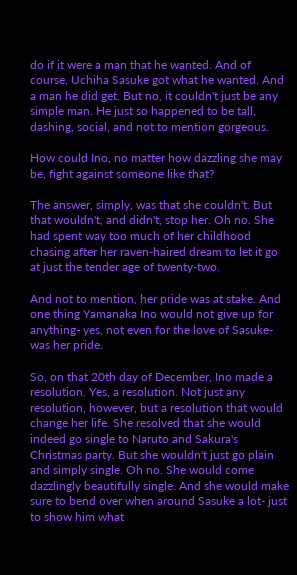do if it were a man that he wanted. And of course, Uchiha Sasuke got what he wanted. And a man he did get. But no, it couldn't just be any simple man. He just so happened to be tall, dashing, social, and not to mention gorgeous.

How could Ino, no matter how dazzling she may be, fight against someone like that?

The answer, simply, was that she couldn't. But that wouldn't, and didn't, stop her. Oh no. She had spent way too much of her childhood chasing after her raven-haired dream to let it go at just the tender age of twenty-two.

And not to mention, her pride was at stake. And one thing Yamanaka Ino would not give up for anything- yes, not even for the love of Sasuke- was her pride.

So, on that 20th day of December, Ino made a resolution. Yes, a resolution. Not just any resolution, however, but a resolution that would change her life. She resolved that she would indeed go single to Naruto and Sakura's Christmas party. But she wouldn't just go plain and simply single. Oh no. She would come dazzlingly beautifully single. And she would make sure to bend over when around Sasuke a lot- just to show him what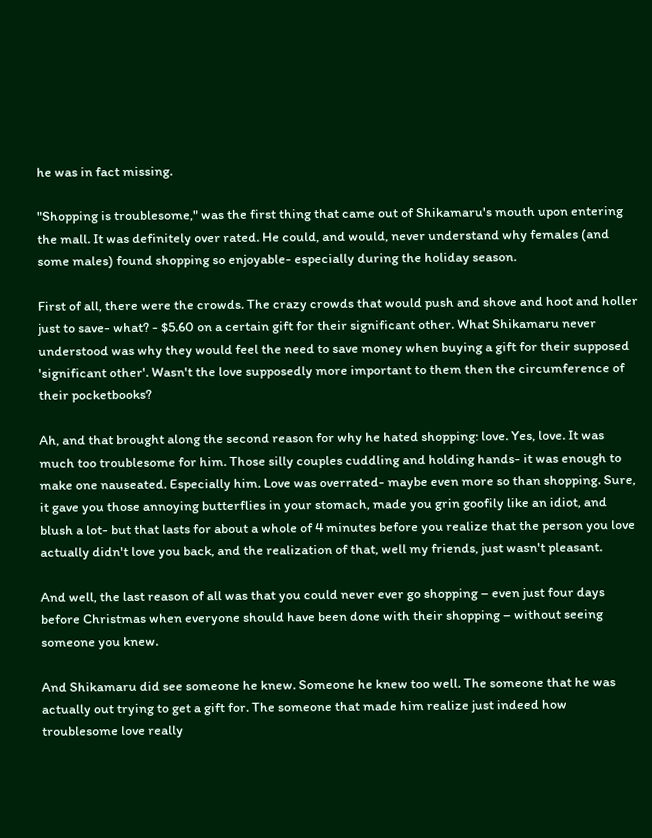he was in fact missing.

"Shopping is troublesome," was the first thing that came out of Shikamaru's mouth upon entering the mall. It was definitely over rated. He could, and would, never understand why females (and some males) found shopping so enjoyable- especially during the holiday season.

First of all, there were the crowds. The crazy crowds that would push and shove and hoot and holler just to save- what? - $5.60 on a certain gift for their significant other. What Shikamaru never understood was why they would feel the need to save money when buying a gift for their supposed 'significant other'. Wasn't the love supposedly more important to them then the circumference of their pocketbooks?

Ah, and that brought along the second reason for why he hated shopping: love. Yes, love. It was much too troublesome for him. Those silly couples cuddling and holding hands- it was enough to make one nauseated. Especially him. Love was overrated- maybe even more so than shopping. Sure, it gave you those annoying butterflies in your stomach, made you grin goofily like an idiot, and blush a lot- but that lasts for about a whole of 4 minutes before you realize that the person you love actually didn't love you back, and the realization of that, well my friends, just wasn't pleasant.

And well, the last reason of all was that you could never ever go shopping – even just four days before Christmas when everyone should have been done with their shopping – without seeing someone you knew.

And Shikamaru did see someone he knew. Someone he knew too well. The someone that he was actually out trying to get a gift for. The someone that made him realize just indeed how troublesome love really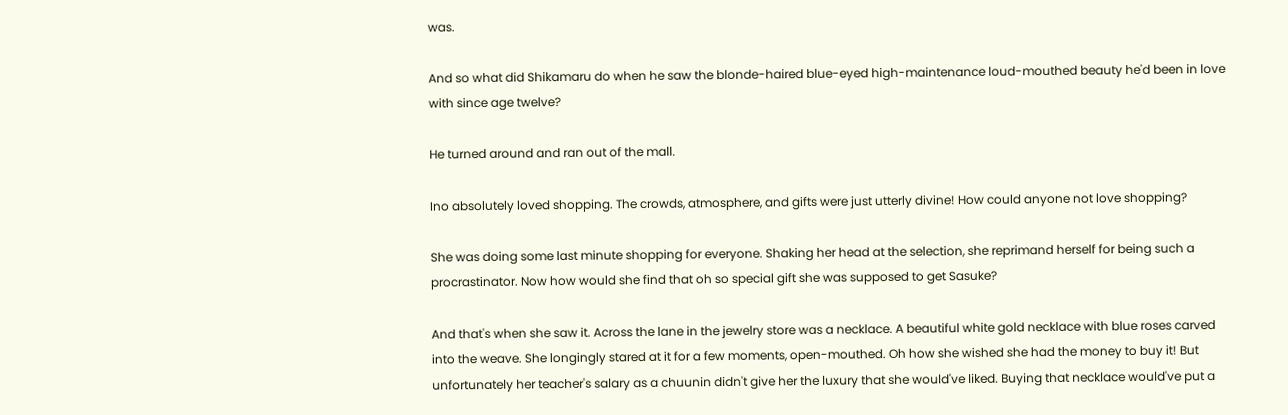was.

And so what did Shikamaru do when he saw the blonde-haired blue-eyed high-maintenance loud-mouthed beauty he'd been in love with since age twelve?

He turned around and ran out of the mall.

Ino absolutely loved shopping. The crowds, atmosphere, and gifts were just utterly divine! How could anyone not love shopping?

She was doing some last minute shopping for everyone. Shaking her head at the selection, she reprimand herself for being such a procrastinator. Now how would she find that oh so special gift she was supposed to get Sasuke?

And that's when she saw it. Across the lane in the jewelry store was a necklace. A beautiful white gold necklace with blue roses carved into the weave. She longingly stared at it for a few moments, open-mouthed. Oh how she wished she had the money to buy it! But unfortunately her teacher's salary as a chuunin didn't give her the luxury that she would've liked. Buying that necklace would've put a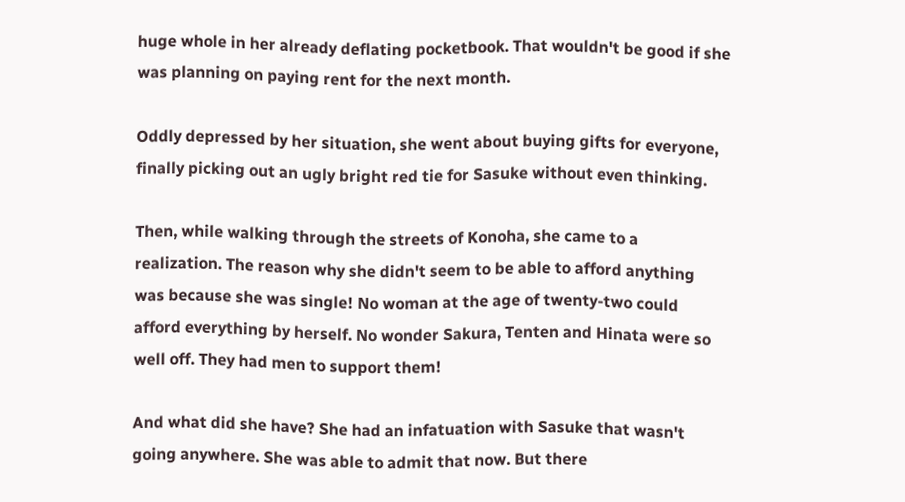huge whole in her already deflating pocketbook. That wouldn't be good if she was planning on paying rent for the next month.

Oddly depressed by her situation, she went about buying gifts for everyone, finally picking out an ugly bright red tie for Sasuke without even thinking.

Then, while walking through the streets of Konoha, she came to a realization. The reason why she didn't seem to be able to afford anything was because she was single! No woman at the age of twenty-two could afford everything by herself. No wonder Sakura, Tenten and Hinata were so well off. They had men to support them!

And what did she have? She had an infatuation with Sasuke that wasn't going anywhere. She was able to admit that now. But there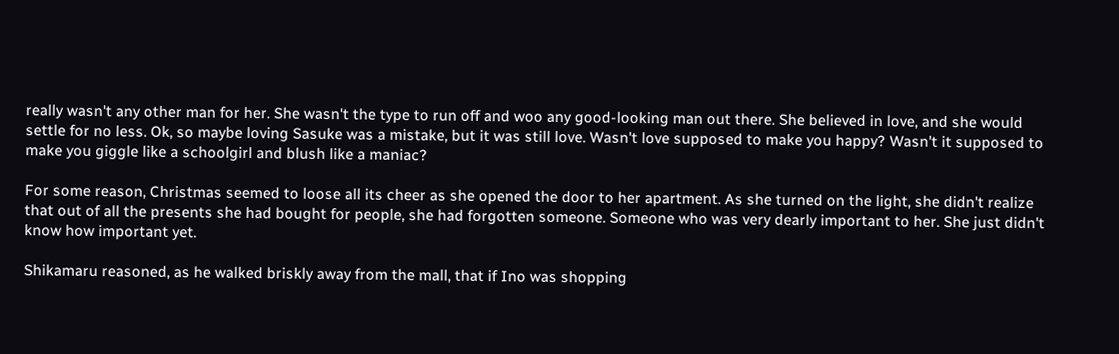really wasn't any other man for her. She wasn't the type to run off and woo any good-looking man out there. She believed in love, and she would settle for no less. Ok, so maybe loving Sasuke was a mistake, but it was still love. Wasn't love supposed to make you happy? Wasn't it supposed to make you giggle like a schoolgirl and blush like a maniac?

For some reason, Christmas seemed to loose all its cheer as she opened the door to her apartment. As she turned on the light, she didn't realize that out of all the presents she had bought for people, she had forgotten someone. Someone who was very dearly important to her. She just didn't know how important yet.

Shikamaru reasoned, as he walked briskly away from the mall, that if Ino was shopping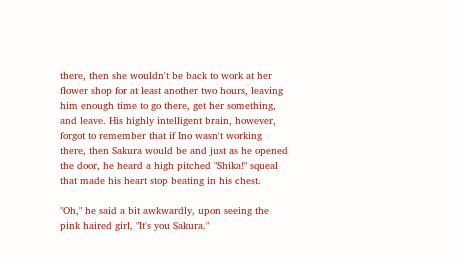there, then she wouldn't be back to work at her flower shop for at least another two hours, leaving him enough time to go there, get her something, and leave. His highly intelligent brain, however, forgot to remember that if Ino wasn't working there, then Sakura would be and just as he opened the door, he heard a high pitched "Shika!" squeal that made his heart stop beating in his chest.

"Oh," he said a bit awkwardly, upon seeing the pink haired girl, "It's you Sakura."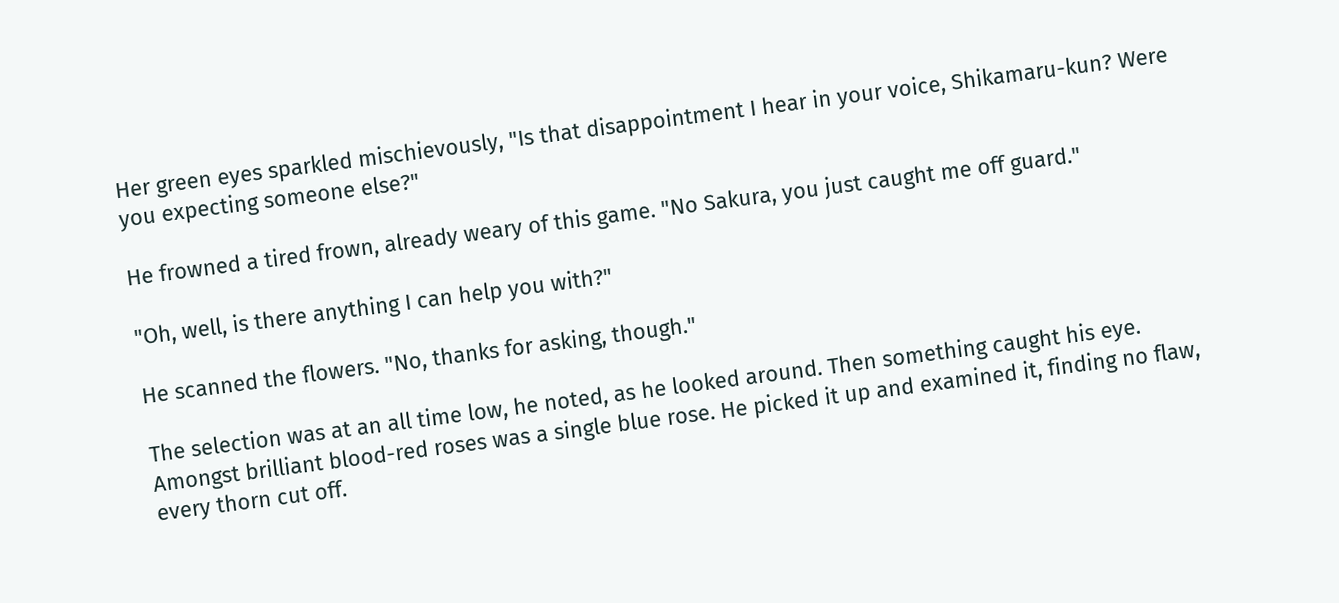Her green eyes sparkled mischievously, "Is that disappointment I hear in your voice, Shikamaru-kun? Were you expecting someone else?"

He frowned a tired frown, already weary of this game. "No Sakura, you just caught me off guard."

"Oh, well, is there anything I can help you with?"

He scanned the flowers. "No, thanks for asking, though."

The selection was at an all time low, he noted, as he looked around. Then something caught his eye. Amongst brilliant blood-red roses was a single blue rose. He picked it up and examined it, finding no flaw, every thorn cut off.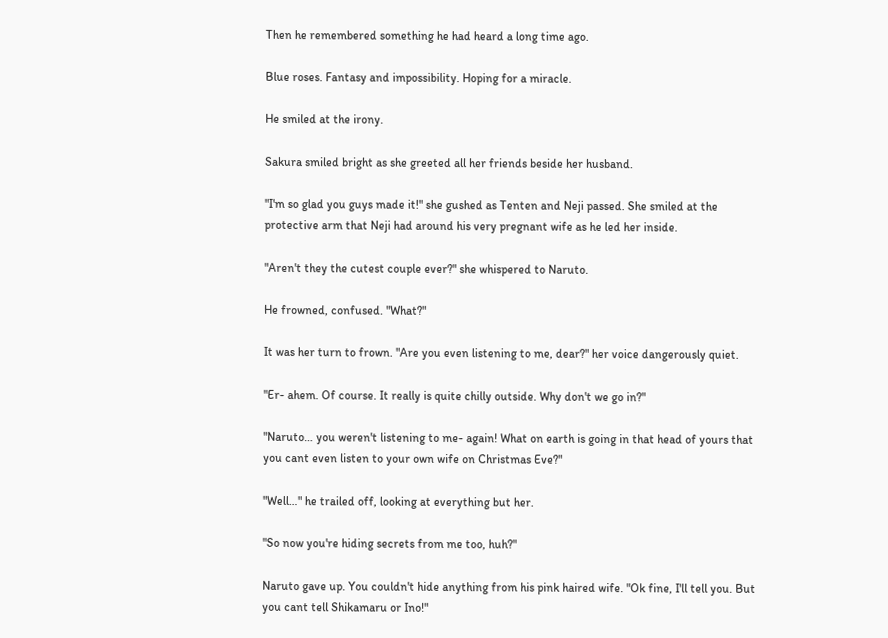Then he remembered something he had heard a long time ago.

Blue roses. Fantasy and impossibility. Hoping for a miracle.

He smiled at the irony.

Sakura smiled bright as she greeted all her friends beside her husband.

"I'm so glad you guys made it!" she gushed as Tenten and Neji passed. She smiled at the protective arm that Neji had around his very pregnant wife as he led her inside.

"Aren't they the cutest couple ever?" she whispered to Naruto.

He frowned, confused. "What?"

It was her turn to frown. "Are you even listening to me, dear?" her voice dangerously quiet.

"Er- ahem. Of course. It really is quite chilly outside. Why don't we go in?"

"Naruto… you weren't listening to me- again! What on earth is going in that head of yours that you cant even listen to your own wife on Christmas Eve?"

"Well…" he trailed off, looking at everything but her.

"So now you're hiding secrets from me too, huh?"

Naruto gave up. You couldn't hide anything from his pink haired wife. "Ok fine, I'll tell you. But you cant tell Shikamaru or Ino!"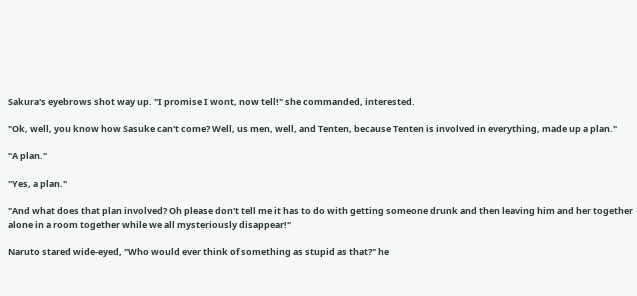Sakura's eyebrows shot way up. "I promise I wont, now tell!" she commanded, interested.

"Ok, well, you know how Sasuke can't come? Well, us men, well, and Tenten, because Tenten is involved in everything, made up a plan."

"A plan."

"Yes, a plan."

"And what does that plan involved? Oh please don't tell me it has to do with getting someone drunk and then leaving him and her together alone in a room together while we all mysteriously disappear!"

Naruto stared wide-eyed, "Who would ever think of something as stupid as that?" he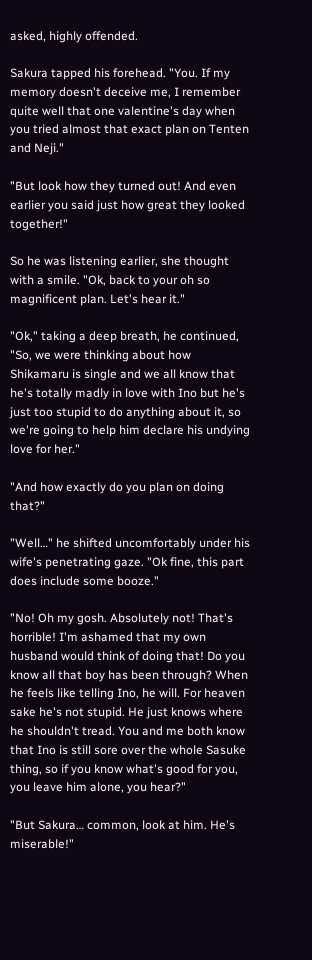asked, highly offended.

Sakura tapped his forehead. "You. If my memory doesn't deceive me, I remember quite well that one valentine's day when you tried almost that exact plan on Tenten and Neji."

"But look how they turned out! And even earlier you said just how great they looked together!"

So he was listening earlier, she thought with a smile. "Ok, back to your oh so magnificent plan. Let's hear it."

"Ok," taking a deep breath, he continued, "So, we were thinking about how Shikamaru is single and we all know that he's totally madly in love with Ino but he's just too stupid to do anything about it, so we're going to help him declare his undying love for her."

"And how exactly do you plan on doing that?"

"Well…" he shifted uncomfortably under his wife's penetrating gaze. "Ok fine, this part does include some booze."

"No! Oh my gosh. Absolutely not! That's horrible! I'm ashamed that my own husband would think of doing that! Do you know all that boy has been through? When he feels like telling Ino, he will. For heaven sake he's not stupid. He just knows where he shouldn't tread. You and me both know that Ino is still sore over the whole Sasuke thing, so if you know what's good for you, you leave him alone, you hear?"

"But Sakura… common, look at him. He's miserable!"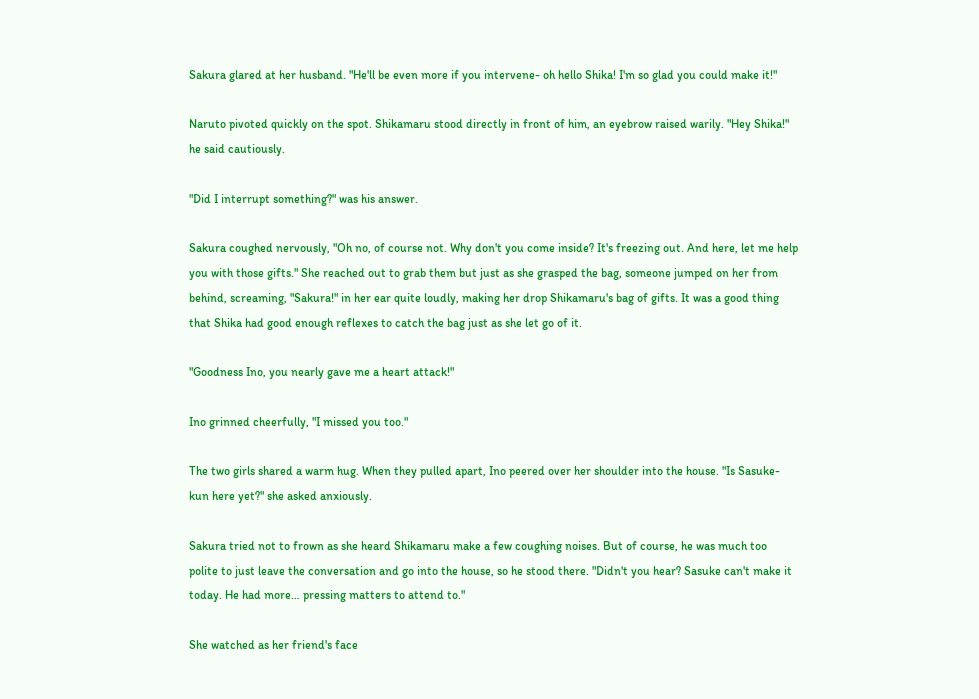Sakura glared at her husband. "He'll be even more if you intervene- oh hello Shika! I'm so glad you could make it!"

Naruto pivoted quickly on the spot. Shikamaru stood directly in front of him, an eyebrow raised warily. "Hey Shika!" he said cautiously.

"Did I interrupt something?" was his answer.

Sakura coughed nervously, "Oh no, of course not. Why don't you come inside? It's freezing out. And here, let me help you with those gifts." She reached out to grab them but just as she grasped the bag, someone jumped on her from behind, screaming, "Sakura!" in her ear quite loudly, making her drop Shikamaru's bag of gifts. It was a good thing that Shika had good enough reflexes to catch the bag just as she let go of it.

"Goodness Ino, you nearly gave me a heart attack!"

Ino grinned cheerfully, "I missed you too."

The two girls shared a warm hug. When they pulled apart, Ino peered over her shoulder into the house. "Is Sasuke-kun here yet?" she asked anxiously.

Sakura tried not to frown as she heard Shikamaru make a few coughing noises. But of course, he was much too polite to just leave the conversation and go into the house, so he stood there. "Didn't you hear? Sasuke can't make it today. He had more… pressing matters to attend to."

She watched as her friend's face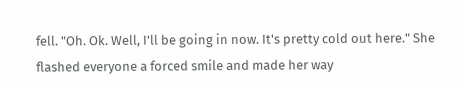fell. "Oh. Ok. Well, I'll be going in now. It's pretty cold out here." She flashed everyone a forced smile and made her way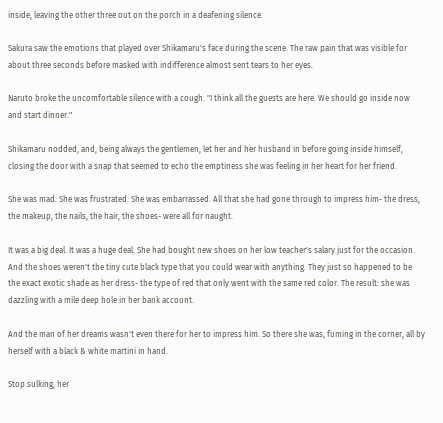inside, leaving the other three out on the porch in a deafening silence.

Sakura saw the emotions that played over Shikamaru's face during the scene. The raw pain that was visible for about three seconds before masked with indifference almost sent tears to her eyes.

Naruto broke the uncomfortable silence with a cough. "I think all the guests are here. We should go inside now and start dinner."

Shikamaru nodded, and, being always the gentlemen, let her and her husband in before going inside himself, closing the door with a snap that seemed to echo the emptiness she was feeling in her heart for her friend.

She was mad. She was frustrated. She was embarrassed. All that she had gone through to impress him- the dress, the makeup, the nails, the hair, the shoes- were all for naught.

It was a big deal. It was a huge deal. She had bought new shoes on her low teacher's salary just for the occasion. And the shoes weren't the tiny cute black type that you could wear with anything. They just so happened to be the exact exotic shade as her dress- the type of red that only went with the same red color. The result: she was dazzling with a mile deep hole in her bank account.

And the man of her dreams wasn't even there for her to impress him. So there she was, fuming in the corner, all by herself with a black & white martini in hand.

Stop sulking, her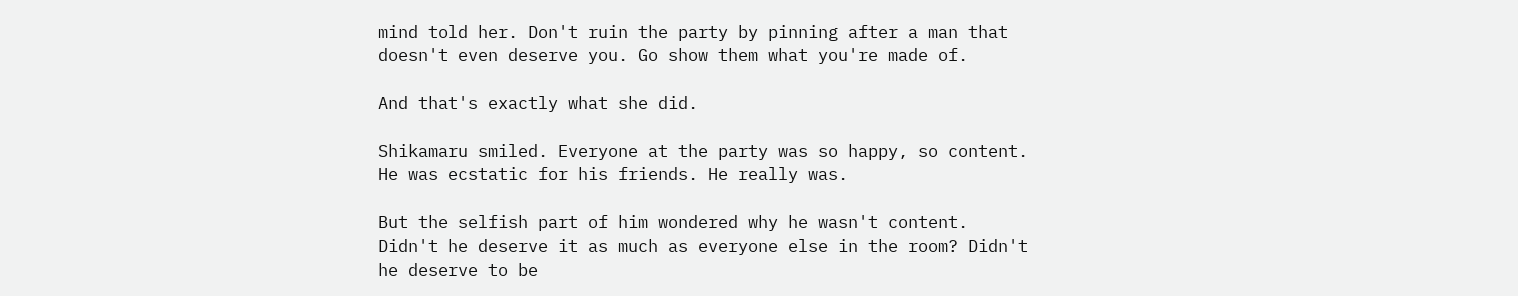mind told her. Don't ruin the party by pinning after a man that doesn't even deserve you. Go show them what you're made of.

And that's exactly what she did.

Shikamaru smiled. Everyone at the party was so happy, so content. He was ecstatic for his friends. He really was.

But the selfish part of him wondered why he wasn't content. Didn't he deserve it as much as everyone else in the room? Didn't he deserve to be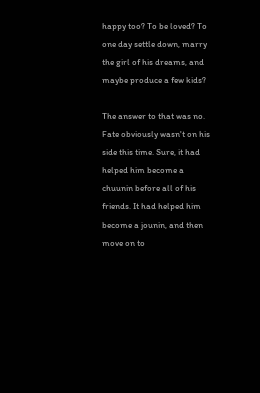happy too? To be loved? To one day settle down, marry the girl of his dreams, and maybe produce a few kids?

The answer to that was no. Fate obviously wasn't on his side this time. Sure, it had helped him become a chuunin before all of his friends. It had helped him become a jounin, and then move on to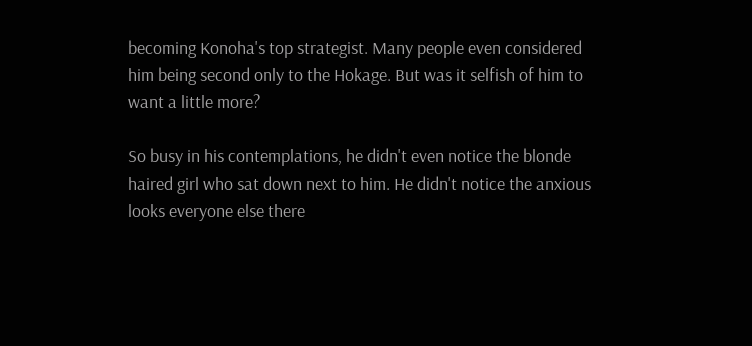becoming Konoha's top strategist. Many people even considered him being second only to the Hokage. But was it selfish of him to want a little more?

So busy in his contemplations, he didn't even notice the blonde haired girl who sat down next to him. He didn't notice the anxious looks everyone else there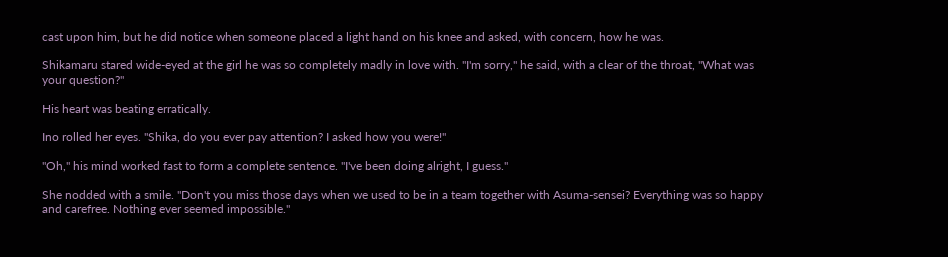cast upon him, but he did notice when someone placed a light hand on his knee and asked, with concern, how he was.

Shikamaru stared wide-eyed at the girl he was so completely madly in love with. "I'm sorry," he said, with a clear of the throat, "What was your question?"

His heart was beating erratically.

Ino rolled her eyes. "Shika, do you ever pay attention? I asked how you were!"

"Oh," his mind worked fast to form a complete sentence. "I've been doing alright, I guess."

She nodded with a smile. "Don't you miss those days when we used to be in a team together with Asuma-sensei? Everything was so happy and carefree. Nothing ever seemed impossible."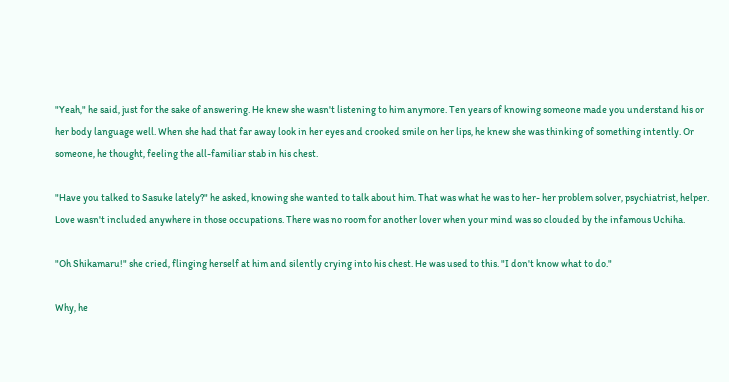"Yeah," he said, just for the sake of answering. He knew she wasn't listening to him anymore. Ten years of knowing someone made you understand his or her body language well. When she had that far away look in her eyes and crooked smile on her lips, he knew she was thinking of something intently. Or someone, he thought, feeling the all-familiar stab in his chest.

"Have you talked to Sasuke lately?" he asked, knowing she wanted to talk about him. That was what he was to her- her problem solver, psychiatrist, helper. Love wasn't included anywhere in those occupations. There was no room for another lover when your mind was so clouded by the infamous Uchiha.

"Oh Shikamaru!" she cried, flinging herself at him and silently crying into his chest. He was used to this. "I don't know what to do."

Why, he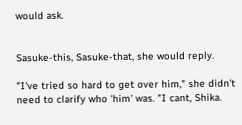would ask.


Sasuke-this, Sasuke-that, she would reply.

"I've tried so hard to get over him," she didn't need to clarify who 'him' was. "I cant, Shika.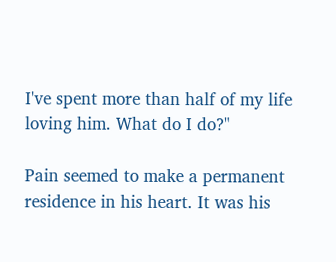I've spent more than half of my life loving him. What do I do?"

Pain seemed to make a permanent residence in his heart. It was his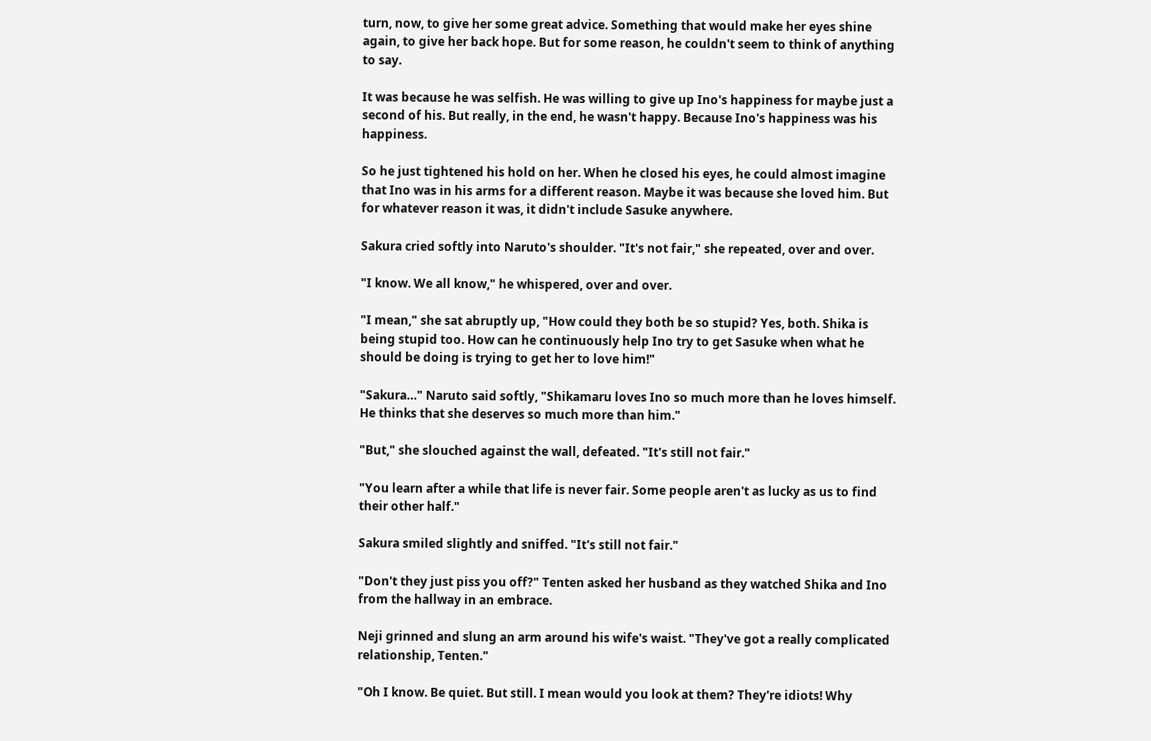turn, now, to give her some great advice. Something that would make her eyes shine again, to give her back hope. But for some reason, he couldn't seem to think of anything to say.

It was because he was selfish. He was willing to give up Ino's happiness for maybe just a second of his. But really, in the end, he wasn't happy. Because Ino's happiness was his happiness.

So he just tightened his hold on her. When he closed his eyes, he could almost imagine that Ino was in his arms for a different reason. Maybe it was because she loved him. But for whatever reason it was, it didn't include Sasuke anywhere.

Sakura cried softly into Naruto's shoulder. "It's not fair," she repeated, over and over.

"I know. We all know," he whispered, over and over.

"I mean," she sat abruptly up, "How could they both be so stupid? Yes, both. Shika is being stupid too. How can he continuously help Ino try to get Sasuke when what he should be doing is trying to get her to love him!"

"Sakura…" Naruto said softly, "Shikamaru loves Ino so much more than he loves himself. He thinks that she deserves so much more than him."

"But," she slouched against the wall, defeated. "It's still not fair."

"You learn after a while that life is never fair. Some people aren't as lucky as us to find their other half."

Sakura smiled slightly and sniffed. "It's still not fair."

"Don't they just piss you off?" Tenten asked her husband as they watched Shika and Ino from the hallway in an embrace.

Neji grinned and slung an arm around his wife's waist. "They've got a really complicated relationship, Tenten."

"Oh I know. Be quiet. But still. I mean would you look at them? They're idiots! Why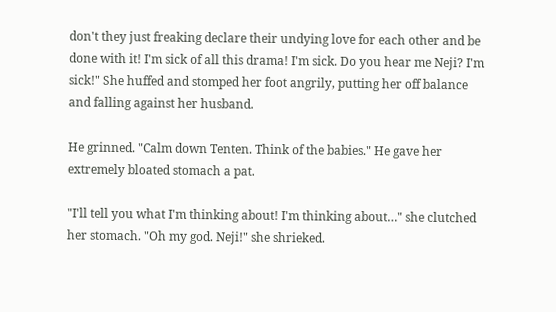don't they just freaking declare their undying love for each other and be done with it! I'm sick of all this drama! I'm sick. Do you hear me Neji? I'm sick!" She huffed and stomped her foot angrily, putting her off balance and falling against her husband.

He grinned. "Calm down Tenten. Think of the babies." He gave her extremely bloated stomach a pat.

"I'll tell you what I'm thinking about! I'm thinking about…" she clutched her stomach. "Oh my god. Neji!" she shrieked.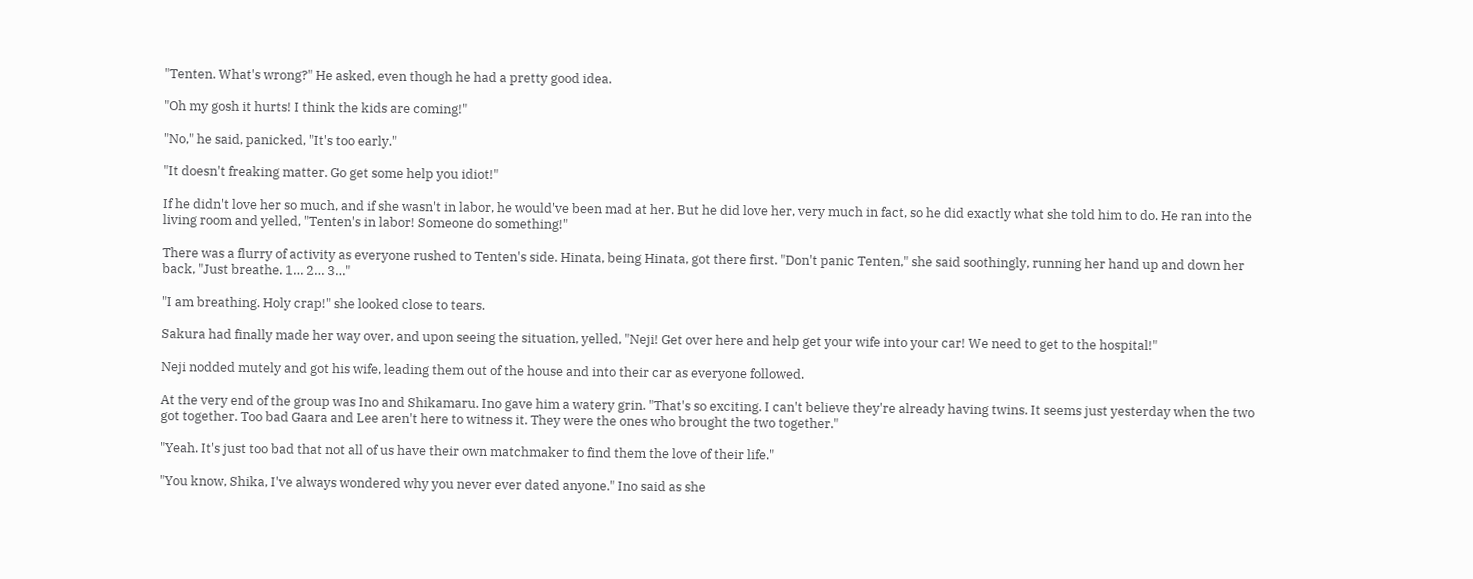"Tenten. What's wrong?" He asked, even though he had a pretty good idea.

"Oh my gosh it hurts! I think the kids are coming!"

"No," he said, panicked, "It's too early."

"It doesn't freaking matter. Go get some help you idiot!"

If he didn't love her so much, and if she wasn't in labor, he would've been mad at her. But he did love her, very much in fact, so he did exactly what she told him to do. He ran into the living room and yelled, "Tenten's in labor! Someone do something!"

There was a flurry of activity as everyone rushed to Tenten's side. Hinata, being Hinata, got there first. "Don't panic Tenten," she said soothingly, running her hand up and down her back, "Just breathe. 1… 2… 3…"

"I am breathing. Holy crap!" she looked close to tears.

Sakura had finally made her way over, and upon seeing the situation, yelled, "Neji! Get over here and help get your wife into your car! We need to get to the hospital!"

Neji nodded mutely and got his wife, leading them out of the house and into their car as everyone followed.

At the very end of the group was Ino and Shikamaru. Ino gave him a watery grin. "That's so exciting. I can't believe they're already having twins. It seems just yesterday when the two got together. Too bad Gaara and Lee aren't here to witness it. They were the ones who brought the two together."

"Yeah. It's just too bad that not all of us have their own matchmaker to find them the love of their life."

"You know, Shika, I've always wondered why you never ever dated anyone." Ino said as she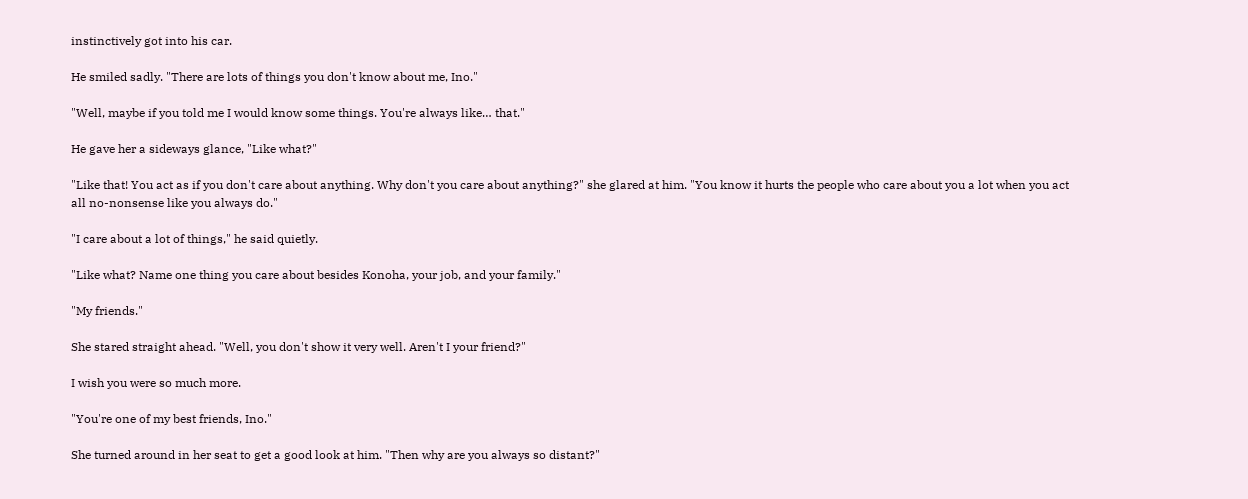instinctively got into his car.

He smiled sadly. "There are lots of things you don't know about me, Ino."

"Well, maybe if you told me I would know some things. You're always like… that."

He gave her a sideways glance, "Like what?"

"Like that! You act as if you don't care about anything. Why don't you care about anything?" she glared at him. "You know it hurts the people who care about you a lot when you act all no-nonsense like you always do."

"I care about a lot of things," he said quietly.

"Like what? Name one thing you care about besides Konoha, your job, and your family."

"My friends."

She stared straight ahead. "Well, you don't show it very well. Aren't I your friend?"

I wish you were so much more.

"You're one of my best friends, Ino."

She turned around in her seat to get a good look at him. "Then why are you always so distant?"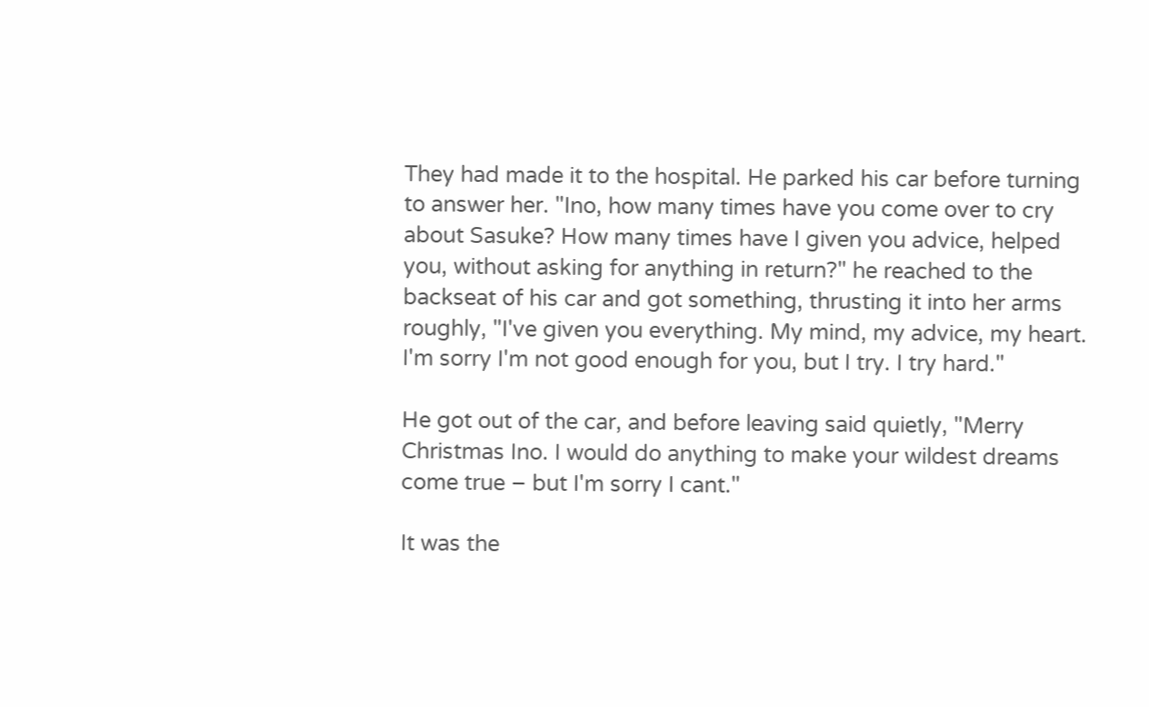They had made it to the hospital. He parked his car before turning to answer her. "Ino, how many times have you come over to cry about Sasuke? How many times have I given you advice, helped you, without asking for anything in return?" he reached to the backseat of his car and got something, thrusting it into her arms roughly, "I've given you everything. My mind, my advice, my heart. I'm sorry I'm not good enough for you, but I try. I try hard."

He got out of the car, and before leaving said quietly, "Merry Christmas Ino. I would do anything to make your wildest dreams come true – but I'm sorry I cant."

It was the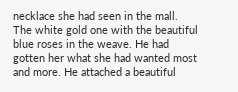necklace she had seen in the mall. The white gold one with the beautiful blue roses in the weave. He had gotten her what she had wanted most and more. He attached a beautiful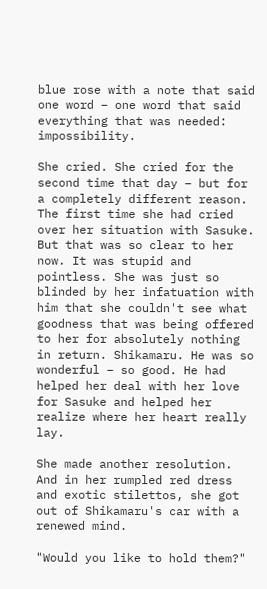blue rose with a note that said one word – one word that said everything that was needed: impossibility.

She cried. She cried for the second time that day – but for a completely different reason. The first time she had cried over her situation with Sasuke. But that was so clear to her now. It was stupid and pointless. She was just so blinded by her infatuation with him that she couldn't see what goodness that was being offered to her for absolutely nothing in return. Shikamaru. He was so wonderful – so good. He had helped her deal with her love for Sasuke and helped her realize where her heart really lay.

She made another resolution. And in her rumpled red dress and exotic stilettos, she got out of Shikamaru's car with a renewed mind.

"Would you like to hold them?"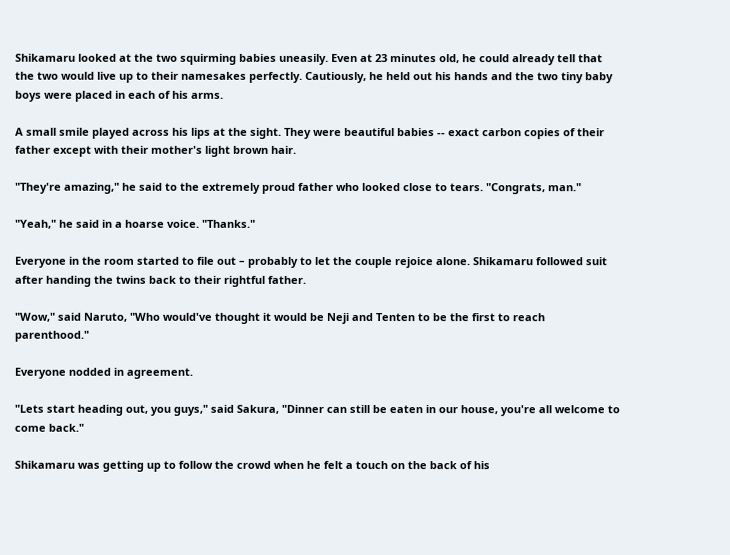Shikamaru looked at the two squirming babies uneasily. Even at 23 minutes old, he could already tell that the two would live up to their namesakes perfectly. Cautiously, he held out his hands and the two tiny baby boys were placed in each of his arms.

A small smile played across his lips at the sight. They were beautiful babies -- exact carbon copies of their father except with their mother's light brown hair.

"They're amazing," he said to the extremely proud father who looked close to tears. "Congrats, man."

"Yeah," he said in a hoarse voice. "Thanks."

Everyone in the room started to file out – probably to let the couple rejoice alone. Shikamaru followed suit after handing the twins back to their rightful father.

"Wow," said Naruto, "Who would've thought it would be Neji and Tenten to be the first to reach parenthood."

Everyone nodded in agreement.

"Lets start heading out, you guys," said Sakura, "Dinner can still be eaten in our house, you're all welcome to come back."

Shikamaru was getting up to follow the crowd when he felt a touch on the back of his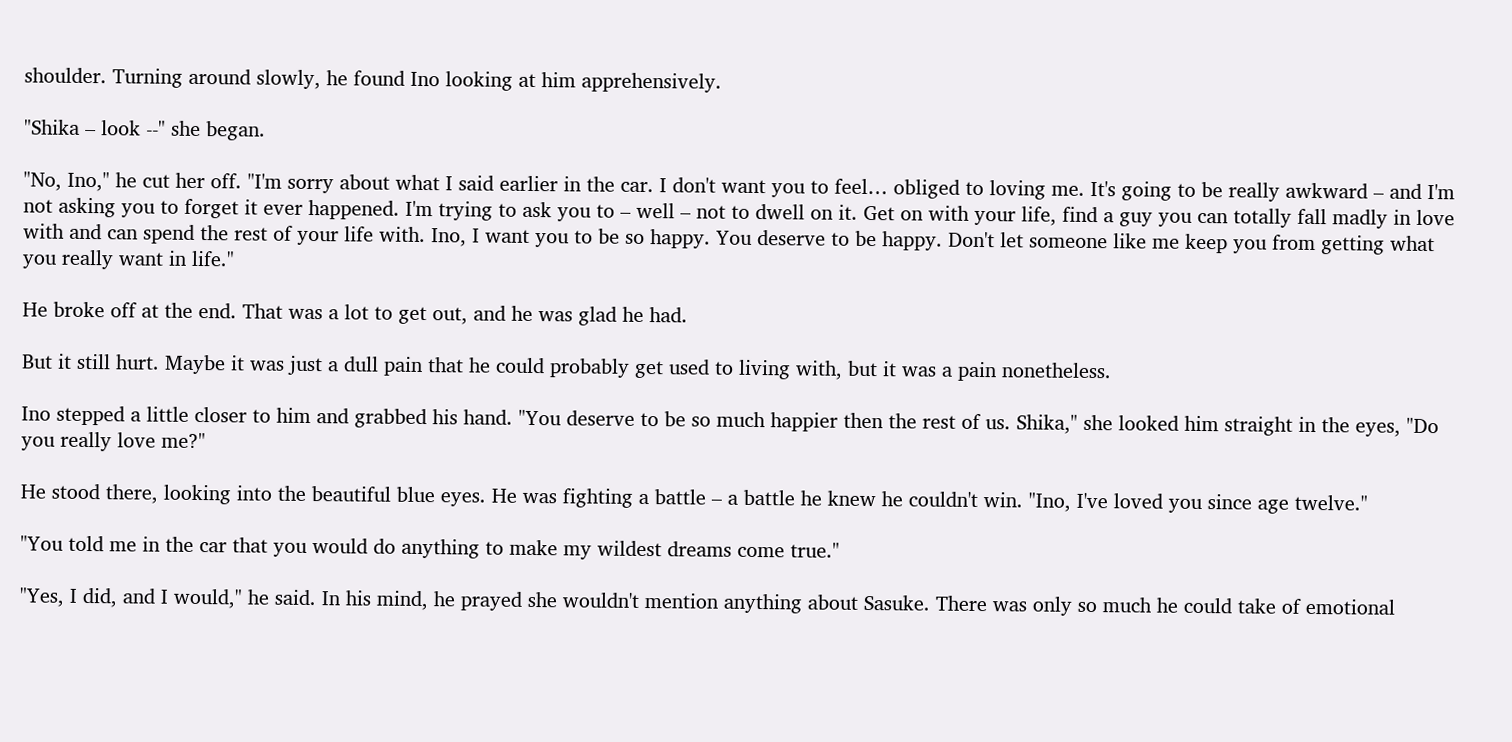shoulder. Turning around slowly, he found Ino looking at him apprehensively.

"Shika – look --" she began.

"No, Ino," he cut her off. "I'm sorry about what I said earlier in the car. I don't want you to feel… obliged to loving me. It's going to be really awkward – and I'm not asking you to forget it ever happened. I'm trying to ask you to – well – not to dwell on it. Get on with your life, find a guy you can totally fall madly in love with and can spend the rest of your life with. Ino, I want you to be so happy. You deserve to be happy. Don't let someone like me keep you from getting what you really want in life."

He broke off at the end. That was a lot to get out, and he was glad he had.

But it still hurt. Maybe it was just a dull pain that he could probably get used to living with, but it was a pain nonetheless.

Ino stepped a little closer to him and grabbed his hand. "You deserve to be so much happier then the rest of us. Shika," she looked him straight in the eyes, "Do you really love me?"

He stood there, looking into the beautiful blue eyes. He was fighting a battle – a battle he knew he couldn't win. "Ino, I've loved you since age twelve."

"You told me in the car that you would do anything to make my wildest dreams come true."

"Yes, I did, and I would," he said. In his mind, he prayed she wouldn't mention anything about Sasuke. There was only so much he could take of emotional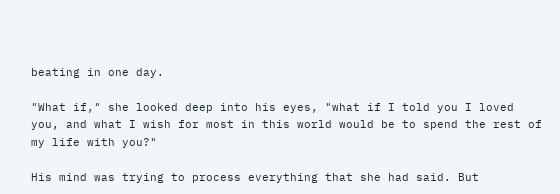beating in one day.

"What if," she looked deep into his eyes, "what if I told you I loved you, and what I wish for most in this world would be to spend the rest of my life with you?"

His mind was trying to process everything that she had said. But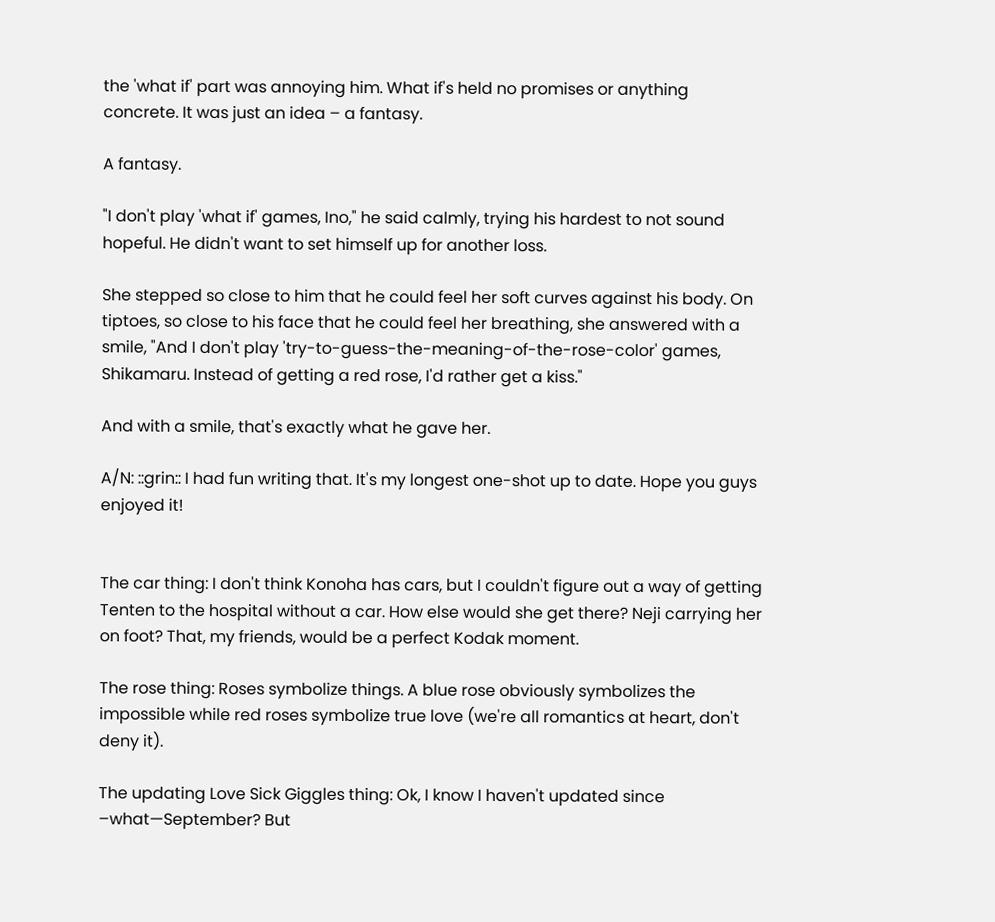the 'what if' part was annoying him. What if's held no promises or anything concrete. It was just an idea – a fantasy.

A fantasy.

"I don't play 'what if' games, Ino," he said calmly, trying his hardest to not sound hopeful. He didn't want to set himself up for another loss.

She stepped so close to him that he could feel her soft curves against his body. On tiptoes, so close to his face that he could feel her breathing, she answered with a smile, "And I don't play 'try-to-guess-the-meaning-of-the-rose-color' games, Shikamaru. Instead of getting a red rose, I'd rather get a kiss."

And with a smile, that's exactly what he gave her.

A/N: ::grin:: I had fun writing that. It's my longest one-shot up to date. Hope you guys enjoyed it!


The car thing: I don't think Konoha has cars, but I couldn't figure out a way of getting Tenten to the hospital without a car. How else would she get there? Neji carrying her on foot? That, my friends, would be a perfect Kodak moment.

The rose thing: Roses symbolize things. A blue rose obviously symbolizes the impossible while red roses symbolize true love (we're all romantics at heart, don't deny it).

The updating Love Sick Giggles thing: Ok, I know I haven't updated since –what—September? But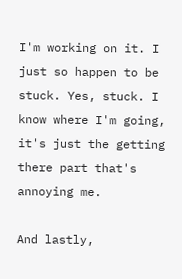I'm working on it. I just so happen to be stuck. Yes, stuck. I know where I'm going, it's just the getting there part that's annoying me.

And lastly,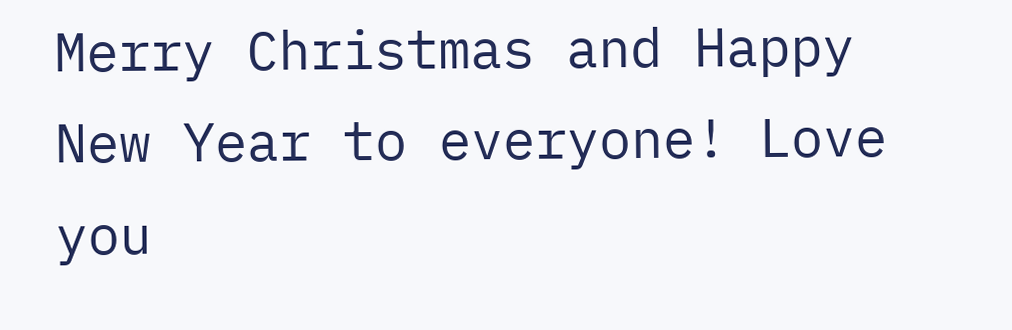Merry Christmas and Happy New Year to everyone! Love you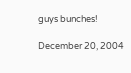guys bunches!

December 20, 2004